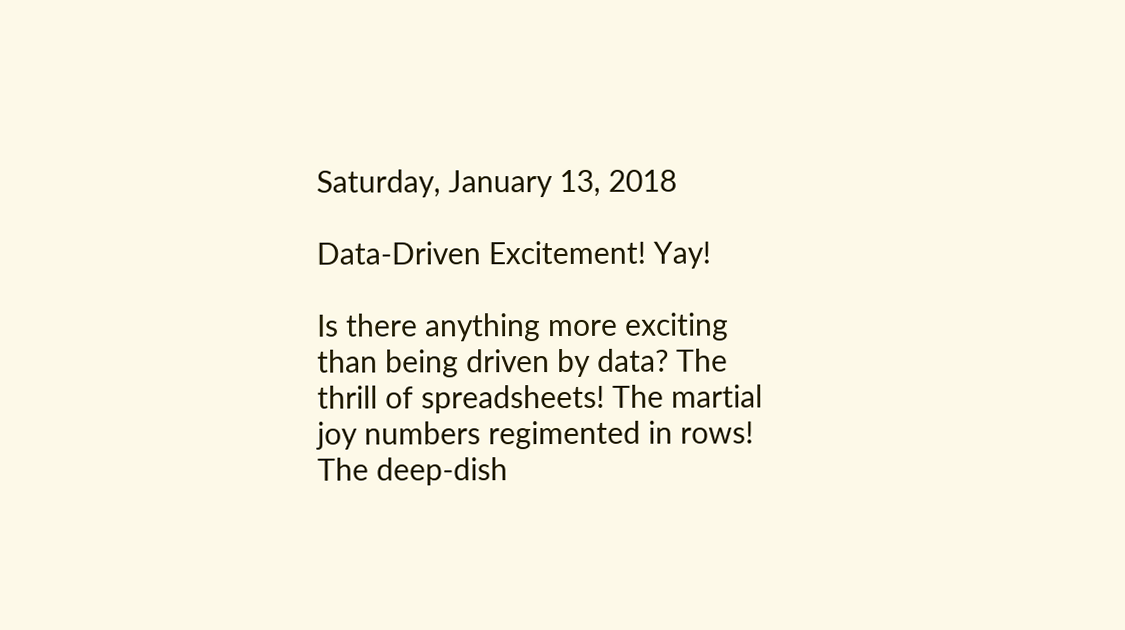Saturday, January 13, 2018

Data-Driven Excitement! Yay!

Is there anything more exciting than being driven by data? The thrill of spreadsheets! The martial joy numbers regimented in rows! The deep-dish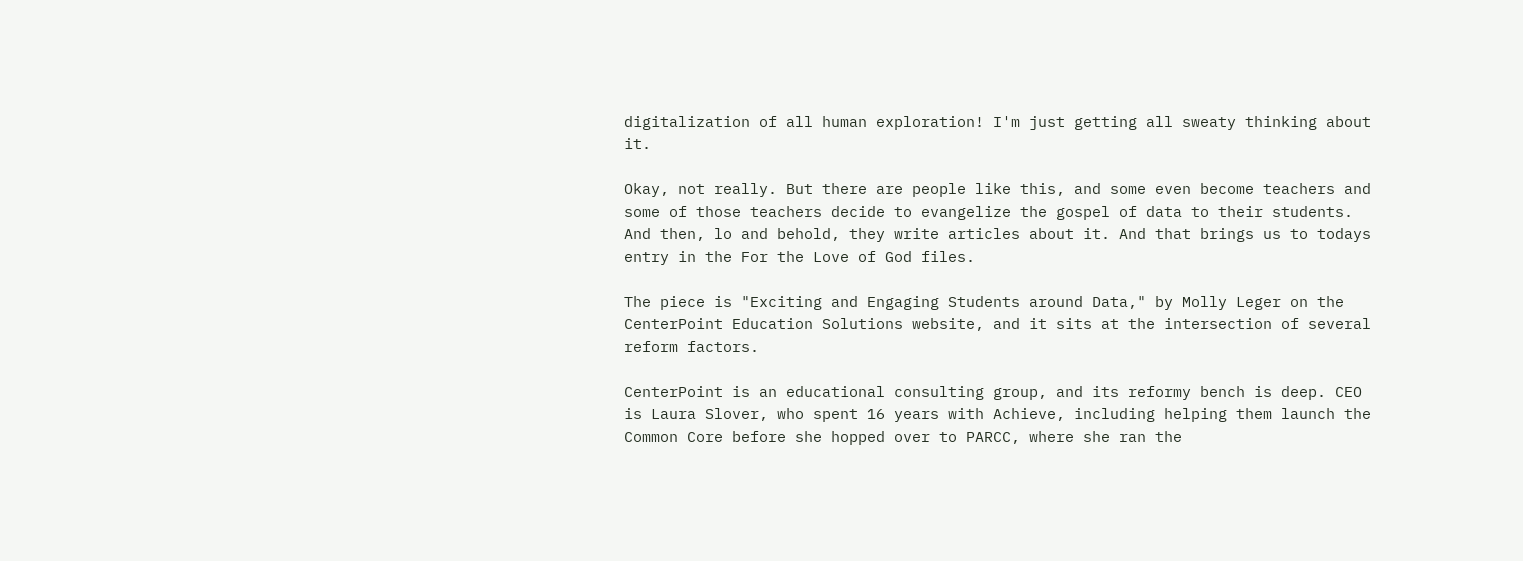digitalization of all human exploration! I'm just getting all sweaty thinking about it.

Okay, not really. But there are people like this, and some even become teachers and some of those teachers decide to evangelize the gospel of data to their students. And then, lo and behold, they write articles about it. And that brings us to todays entry in the For the Love of God files.

The piece is "Exciting and Engaging Students around Data," by Molly Leger on the CenterPoint Education Solutions website, and it sits at the intersection of several reform factors.

CenterPoint is an educational consulting group, and its reformy bench is deep. CEO is Laura Slover, who spent 16 years with Achieve, including helping them launch the Common Core before she hopped over to PARCC, where she ran the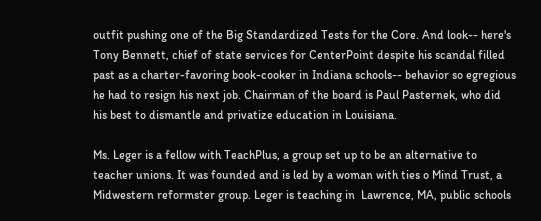outfit pushing one of the Big Standardized Tests for the Core. And look-- here's Tony Bennett, chief of state services for CenterPoint despite his scandal filled past as a charter-favoring book-cooker in Indiana schools-- behavior so egregious he had to resign his next job. Chairman of the board is Paul Pasternek, who did his best to dismantle and privatize education in Louisiana.

Ms. Leger is a fellow with TeachPlus, a group set up to be an alternative to teacher unions. It was founded and is led by a woman with ties o Mind Trust, a Midwestern reformster group. Leger is teaching in  Lawrence, MA, public schools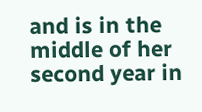and is in the middle of her second year in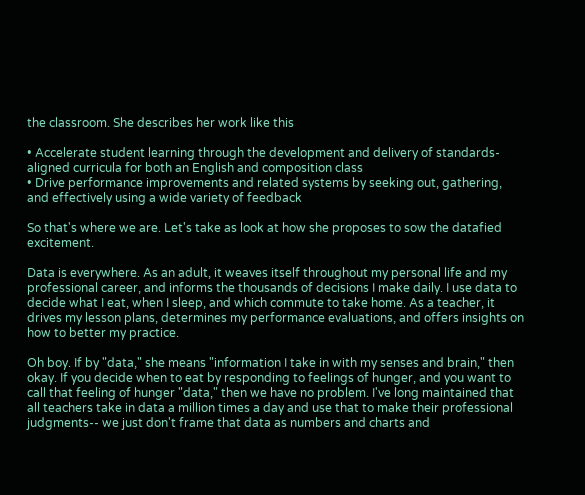the classroom. She describes her work like this

• Accelerate student learning through the development and delivery of standards-aligned curricula for both an English and composition class
• Drive performance improvements and related systems by seeking out, gathering, and effectively using a wide variety of feedback

So that's where we are. Let's take as look at how she proposes to sow the datafied excitement.

Data is everywhere. As an adult, it weaves itself throughout my personal life and my professional career, and informs the thousands of decisions I make daily. I use data to decide what I eat, when I sleep, and which commute to take home. As a teacher, it drives my lesson plans, determines my performance evaluations, and offers insights on how to better my practice.

Oh boy. If by "data," she means "information I take in with my senses and brain," then okay. If you decide when to eat by responding to feelings of hunger, and you want to call that feeling of hunger "data," then we have no problem. I've long maintained that all teachers take in data a million times a day and use that to make their professional judgments-- we just don't frame that data as numbers and charts and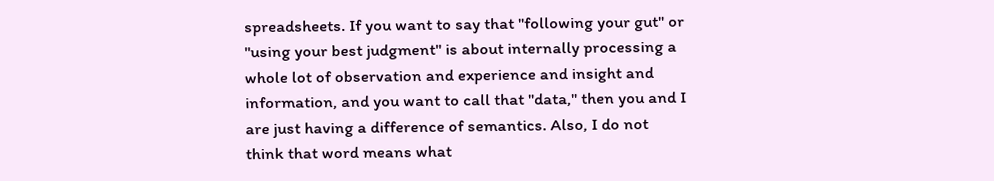spreadsheets. If you want to say that "following your gut" or "using your best judgment" is about internally processing a whole lot of observation and experience and insight and information, and you want to call that "data," then you and I are just having a difference of semantics. Also, I do not think that word means what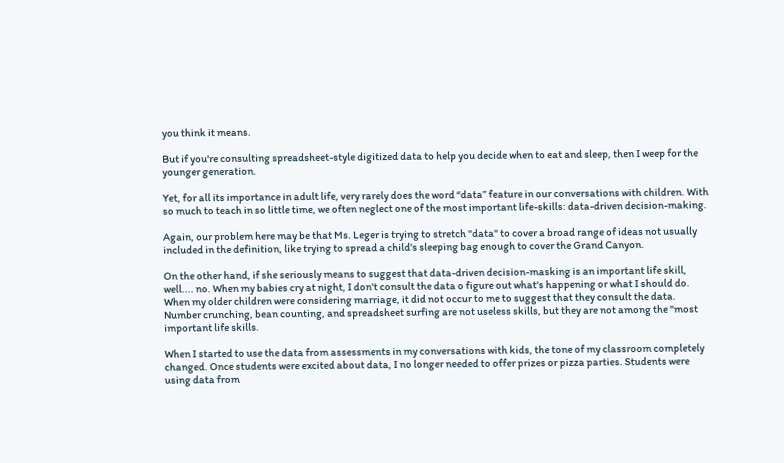you think it means.

But if you're consulting spreadsheet-style digitized data to help you decide when to eat and sleep, then I weep for the younger generation.

Yet, for all its importance in adult life, very rarely does the word “data” feature in our conversations with children. With so much to teach in so little time, we often neglect one of the most important life-skills: data-driven decision-making.

Again, our problem here may be that Ms. Leger is trying to stretch "data" to cover a broad range of ideas not usually included in the definition, like trying to spread a child's sleeping bag enough to cover the Grand Canyon.

On the other hand, if she seriously means to suggest that data-driven decision-masking is an important life skill, well.... no. When my babies cry at night, I don't consult the data o figure out what's happening or what I should do. When my older children were considering marriage, it did not occur to me to suggest that they consult the data. Number crunching, bean counting, and spreadsheet surfing are not useless skills, but they are not among the "most important life skills.

When I started to use the data from assessments in my conversations with kids, the tone of my classroom completely changed. Once students were excited about data, I no longer needed to offer prizes or pizza parties. Students were using data from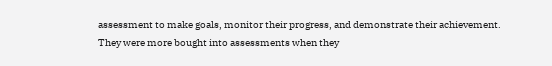assessment to make goals, monitor their progress, and demonstrate their achievement. They were more bought into assessments when they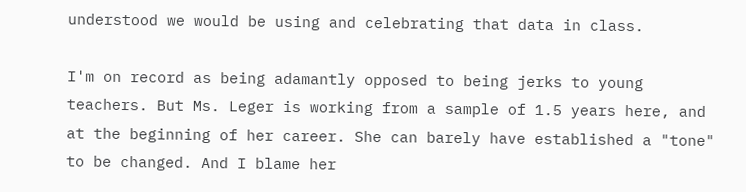understood we would be using and celebrating that data in class.

I'm on record as being adamantly opposed to being jerks to young teachers. But Ms. Leger is working from a sample of 1.5 years here, and at the beginning of her career. She can barely have established a "tone" to be changed. And I blame her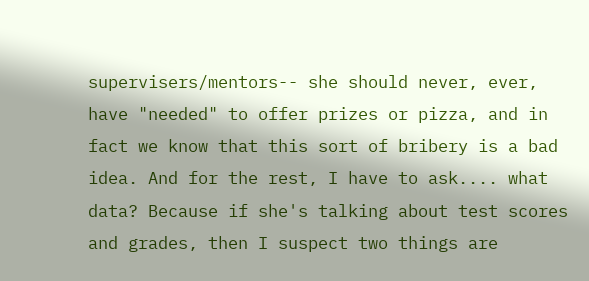supervisers/mentors-- she should never, ever, have "needed" to offer prizes or pizza, and in fact we know that this sort of bribery is a bad idea. And for the rest, I have to ask.... what data? Because if she's talking about test scores and grades, then I suspect two things are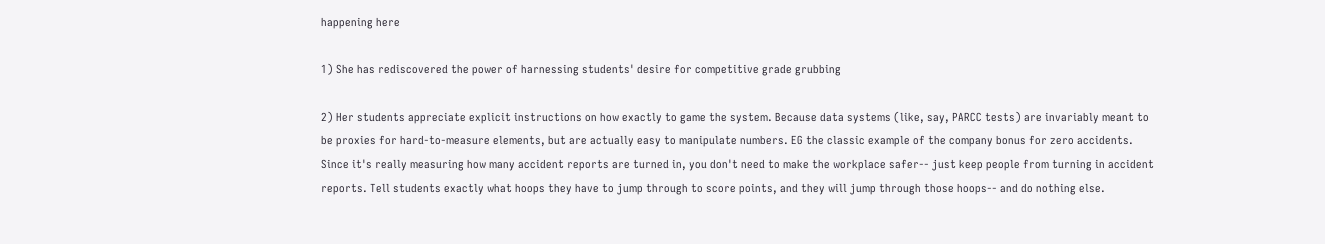happening here

1) She has rediscovered the power of harnessing students' desire for competitive grade grubbing

2) Her students appreciate explicit instructions on how exactly to game the system. Because data systems (like, say, PARCC tests) are invariably meant to be proxies for hard-to-measure elements, but are actually easy to manipulate numbers. EG the classic example of the company bonus for zero accidents. Since it's really measuring how many accident reports are turned in, you don't need to make the workplace safer-- just keep people from turning in accident reports. Tell students exactly what hoops they have to jump through to score points, and they will jump through those hoops-- and do nothing else.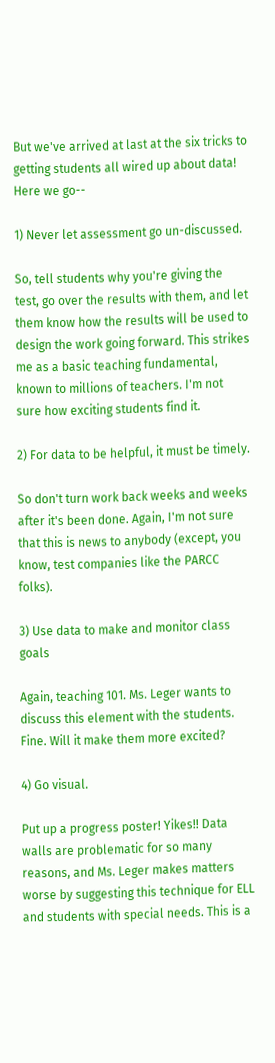But we've arrived at last at the six tricks to getting students all wired up about data! Here we go--

1) Never let assessment go un-discussed.

So, tell students why you're giving the test, go over the results with them, and let them know how the results will be used to design the work going forward. This strikes me as a basic teaching fundamental, known to millions of teachers. I'm not sure how exciting students find it.

2) For data to be helpful, it must be timely.

So don't turn work back weeks and weeks after it's been done. Again, I'm not sure that this is news to anybody (except, you know, test companies like the PARCC folks).

3) Use data to make and monitor class goals

Again, teaching 101. Ms. Leger wants to discuss this element with the students. Fine. Will it make them more excited?

4) Go visual.

Put up a progress poster! Yikes!! Data walls are problematic for so many reasons, and Ms. Leger makes matters worse by suggesting this technique for ELL and students with special needs. This is a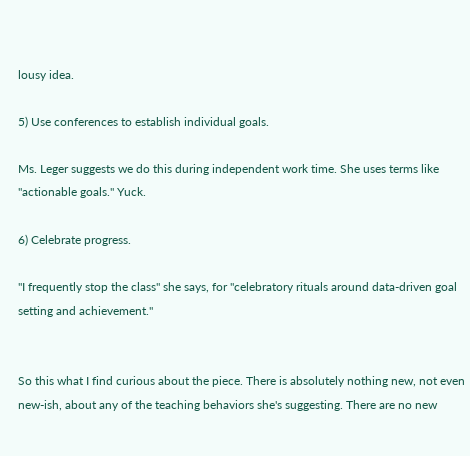lousy idea.

5) Use conferences to establish individual goals.

Ms. Leger suggests we do this during independent work time. She uses terms like "actionable goals." Yuck.

6) Celebrate progress.

"I frequently stop the class" she says, for "celebratory rituals around data-driven goal setting and achievement."


So this what I find curious about the piece. There is absolutely nothing new, not even new-ish, about any of the teaching behaviors she's suggesting. There are no new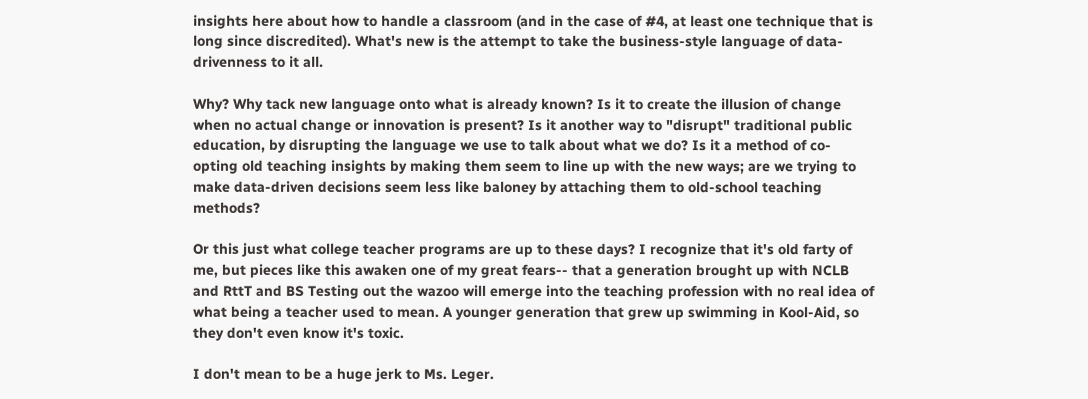insights here about how to handle a classroom (and in the case of #4, at least one technique that is long since discredited). What's new is the attempt to take the business-style language of data-drivenness to it all.

Why? Why tack new language onto what is already known? Is it to create the illusion of change when no actual change or innovation is present? Is it another way to "disrupt" traditional public education, by disrupting the language we use to talk about what we do? Is it a method of co-opting old teaching insights by making them seem to line up with the new ways; are we trying to make data-driven decisions seem less like baloney by attaching them to old-school teaching methods?

Or this just what college teacher programs are up to these days? I recognize that it's old farty of me, but pieces like this awaken one of my great fears-- that a generation brought up with NCLB and RttT and BS Testing out the wazoo will emerge into the teaching profession with no real idea of what being a teacher used to mean. A younger generation that grew up swimming in Kool-Aid, so they don't even know it's toxic.

I don't mean to be a huge jerk to Ms. Leger.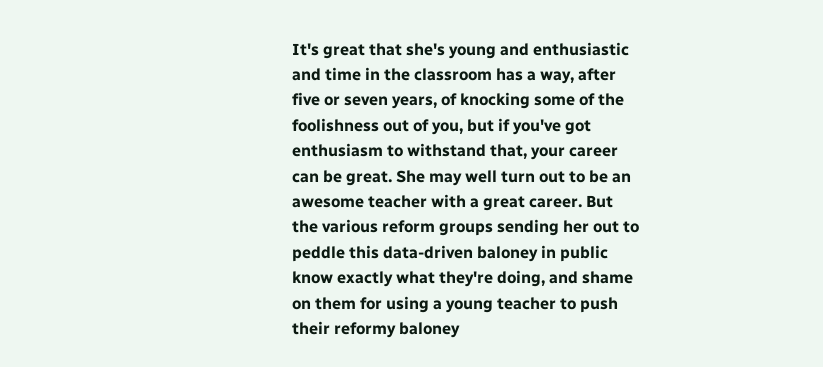It's great that she's young and enthusiastic and time in the classroom has a way, after five or seven years, of knocking some of the foolishness out of you, but if you've got enthusiasm to withstand that, your career can be great. She may well turn out to be an awesome teacher with a great career. But the various reform groups sending her out to peddle this data-driven baloney in public know exactly what they're doing, and shame on them for using a young teacher to push their reformy baloney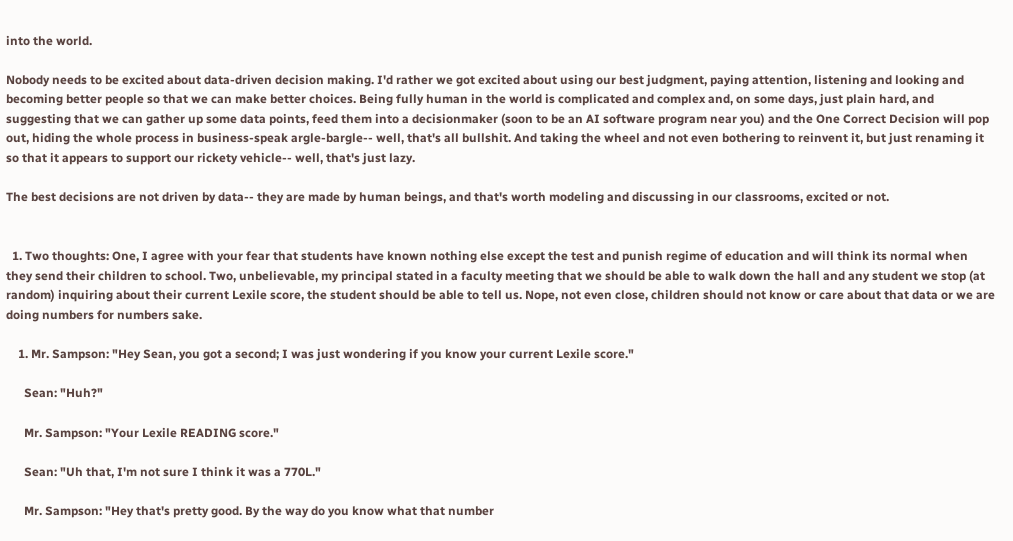into the world.

Nobody needs to be excited about data-driven decision making. I'd rather we got excited about using our best judgment, paying attention, listening and looking and becoming better people so that we can make better choices. Being fully human in the world is complicated and complex and, on some days, just plain hard, and suggesting that we can gather up some data points, feed them into a decisionmaker (soon to be an AI software program near you) and the One Correct Decision will pop out, hiding the whole process in business-speak argle-bargle-- well, that's all bullshit. And taking the wheel and not even bothering to reinvent it, but just renaming it so that it appears to support our rickety vehicle-- well, that's just lazy.

The best decisions are not driven by data-- they are made by human beings, and that's worth modeling and discussing in our classrooms, excited or not.


  1. Two thoughts: One, I agree with your fear that students have known nothing else except the test and punish regime of education and will think its normal when they send their children to school. Two, unbelievable, my principal stated in a faculty meeting that we should be able to walk down the hall and any student we stop (at random) inquiring about their current Lexile score, the student should be able to tell us. Nope, not even close, children should not know or care about that data or we are doing numbers for numbers sake.

    1. Mr. Sampson: "Hey Sean, you got a second; I was just wondering if you know your current Lexile score."

      Sean: "Huh?"

      Mr. Sampson: "Your Lexile READING score."

      Sean: "Uh that, I'm not sure I think it was a 770L."

      Mr. Sampson: "Hey that's pretty good. By the way do you know what that number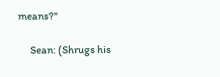means?"

      Sean: (Shrugs his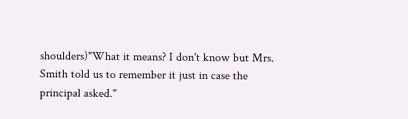shoulders)"What it means? I don't know but Mrs. Smith told us to remember it just in case the principal asked."